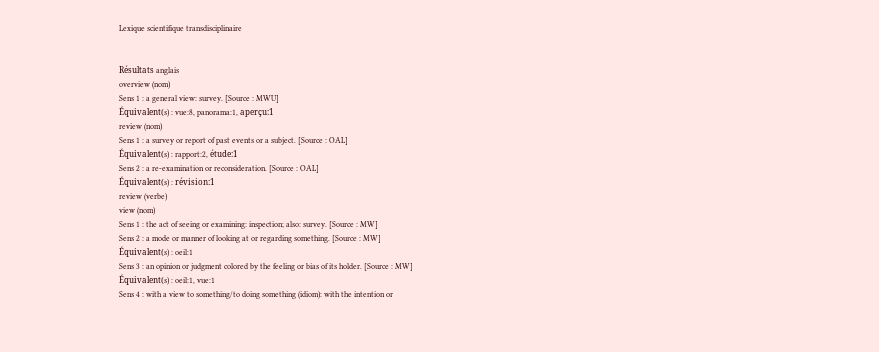Lexique scientifique transdisciplinaire


Résultats anglais
overview (nom)
Sens 1 : a general view: survey. [Source : MWU]
Équivalent(s) : vue:8, panorama:1, aperçu:1
review (nom)
Sens 1 : a survey or report of past events or a subject. [Source : OAL]
Équivalent(s) : rapport:2, étude:1
Sens 2 : a re-examination or reconsideration. [Source : OAL]
Équivalent(s) : révision:1
review (verbe)
view (nom)
Sens 1 : the act of seeing or examining: inspection; also: survey. [Source : MW]
Sens 2 : a mode or manner of looking at or regarding something. [Source : MW]
Équivalent(s) : oeil:1
Sens 3 : an opinion or judgment colored by the feeling or bias of its holder. [Source : MW]
Équivalent(s) : oeil:1, vue:1
Sens 4 : with a view to something/to doing something (idiom): with the intention or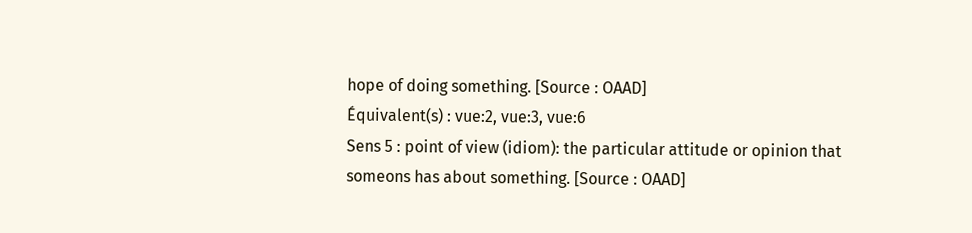hope of doing something. [Source : OAAD]
Équivalent(s) : vue:2, vue:3, vue:6
Sens 5 : point of view (idiom): the particular attitude or opinion that someons has about something. [Source : OAAD]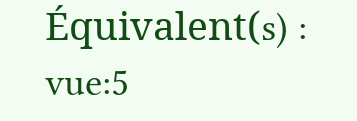Équivalent(s) : vue:5